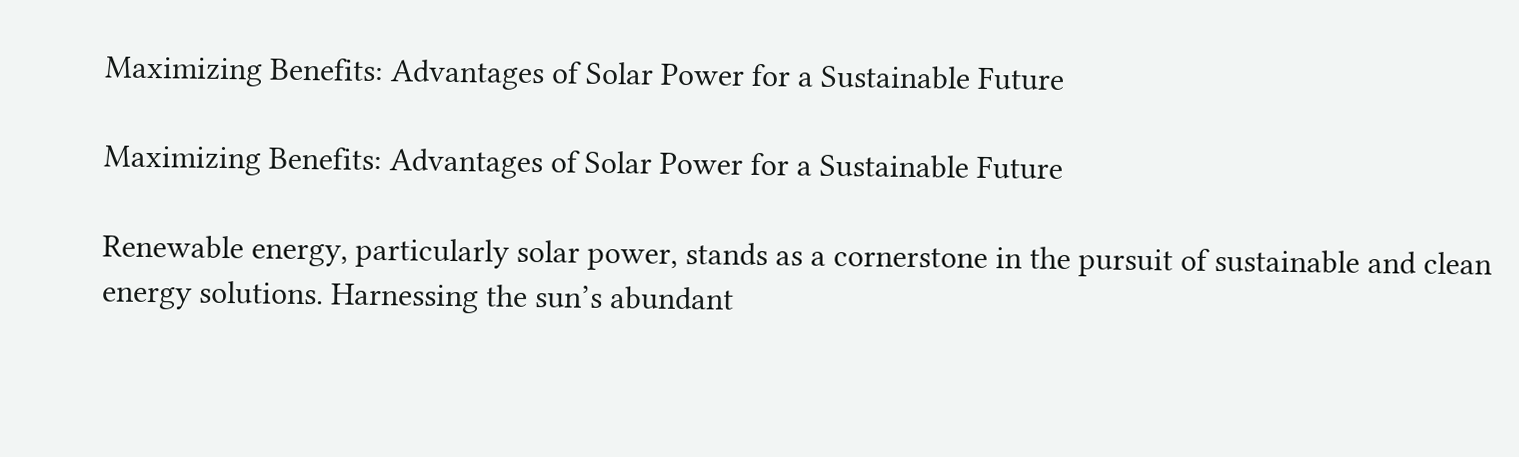Maximizing Benefits: Advantages of Solar Power for a Sustainable Future

Maximizing Benefits: Advantages of Solar Power for a Sustainable Future

Renewable energy, particularly solar power, stands as a cornerstone in the pursuit of sustainable and clean energy solutions. Harnessing the sun’s abundant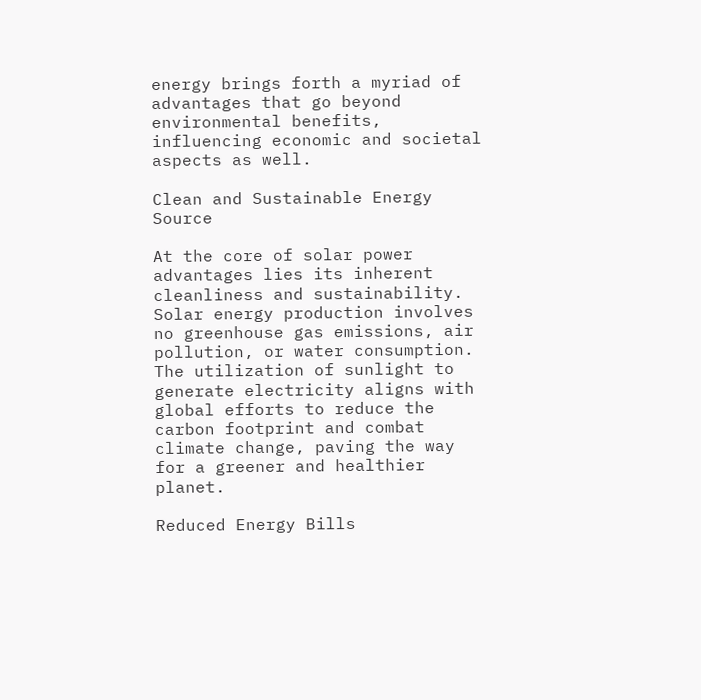energy brings forth a myriad of advantages that go beyond environmental benefits, influencing economic and societal aspects as well.

Clean and Sustainable Energy Source

At the core of solar power advantages lies its inherent cleanliness and sustainability. Solar energy production involves no greenhouse gas emissions, air pollution, or water consumption. The utilization of sunlight to generate electricity aligns with global efforts to reduce the carbon footprint and combat climate change, paving the way for a greener and healthier planet.

Reduced Energy Bills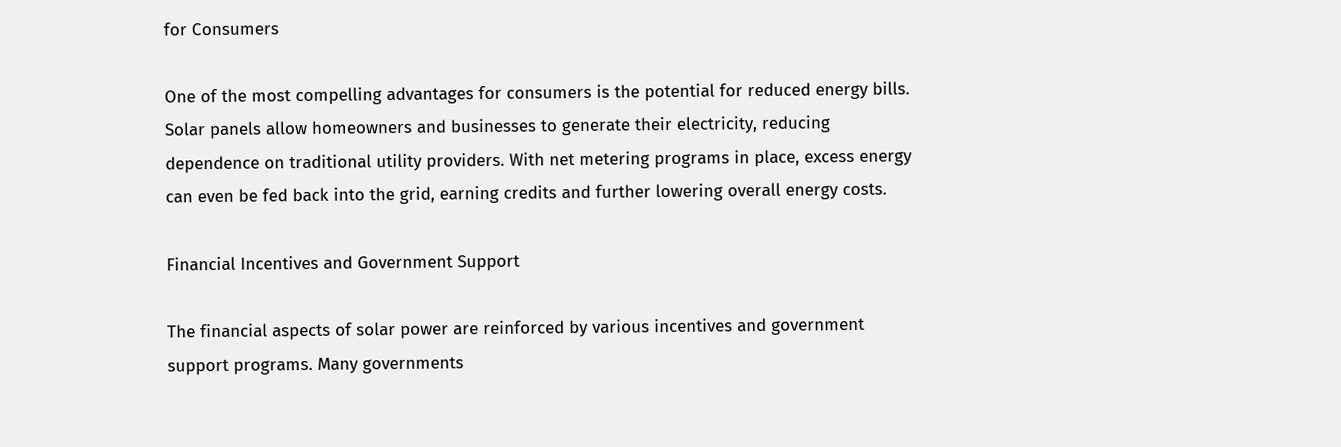for Consumers

One of the most compelling advantages for consumers is the potential for reduced energy bills. Solar panels allow homeowners and businesses to generate their electricity, reducing dependence on traditional utility providers. With net metering programs in place, excess energy can even be fed back into the grid, earning credits and further lowering overall energy costs.

Financial Incentives and Government Support

The financial aspects of solar power are reinforced by various incentives and government support programs. Many governments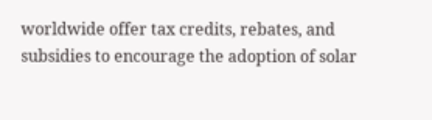worldwide offer tax credits, rebates, and subsidies to encourage the adoption of solar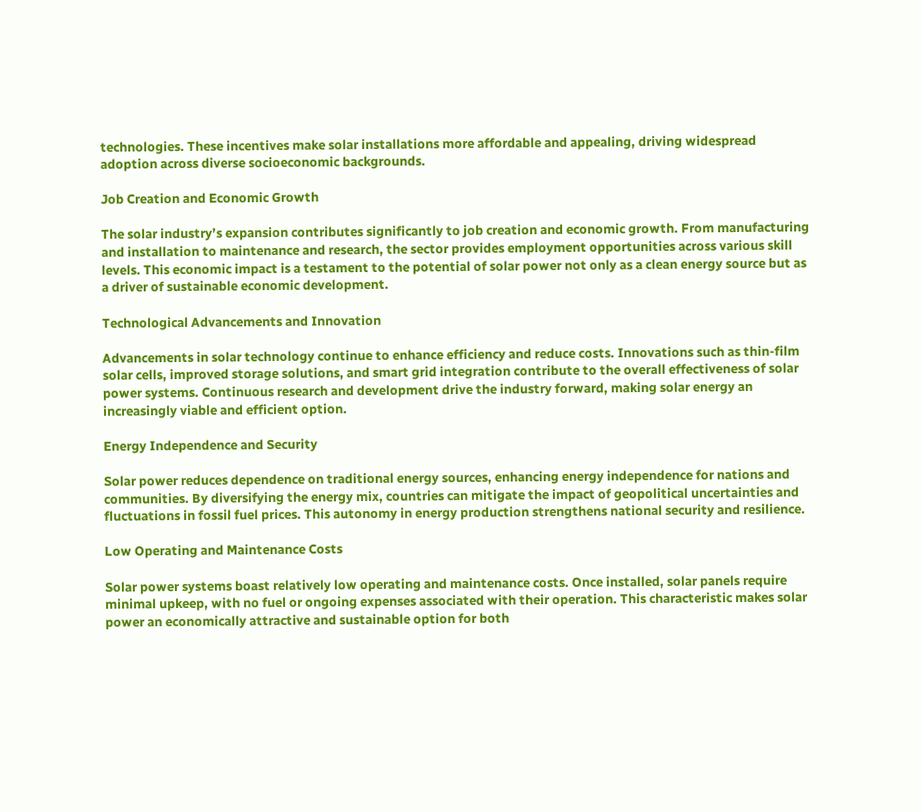technologies. These incentives make solar installations more affordable and appealing, driving widespread adoption across diverse socioeconomic backgrounds.

Job Creation and Economic Growth

The solar industry’s expansion contributes significantly to job creation and economic growth. From manufacturing and installation to maintenance and research, the sector provides employment opportunities across various skill levels. This economic impact is a testament to the potential of solar power not only as a clean energy source but as a driver of sustainable economic development.

Technological Advancements and Innovation

Advancements in solar technology continue to enhance efficiency and reduce costs. Innovations such as thin-film solar cells, improved storage solutions, and smart grid integration contribute to the overall effectiveness of solar power systems. Continuous research and development drive the industry forward, making solar energy an increasingly viable and efficient option.

Energy Independence and Security

Solar power reduces dependence on traditional energy sources, enhancing energy independence for nations and communities. By diversifying the energy mix, countries can mitigate the impact of geopolitical uncertainties and fluctuations in fossil fuel prices. This autonomy in energy production strengthens national security and resilience.

Low Operating and Maintenance Costs

Solar power systems boast relatively low operating and maintenance costs. Once installed, solar panels require minimal upkeep, with no fuel or ongoing expenses associated with their operation. This characteristic makes solar power an economically attractive and sustainable option for both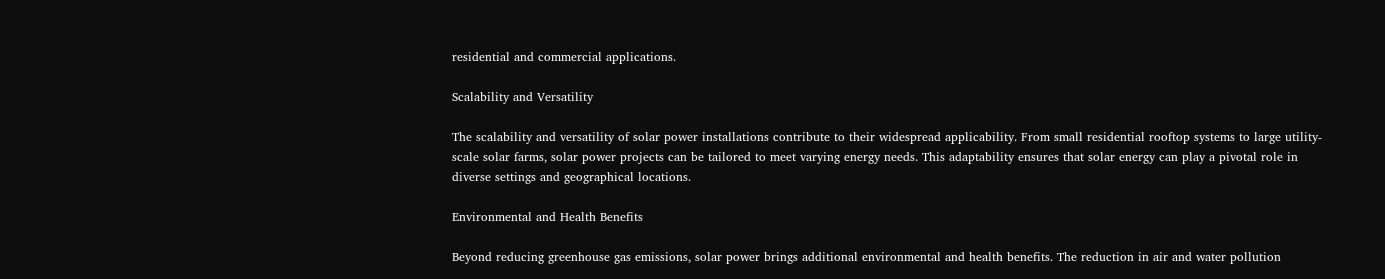residential and commercial applications.

Scalability and Versatility

The scalability and versatility of solar power installations contribute to their widespread applicability. From small residential rooftop systems to large utility-scale solar farms, solar power projects can be tailored to meet varying energy needs. This adaptability ensures that solar energy can play a pivotal role in diverse settings and geographical locations.

Environmental and Health Benefits

Beyond reducing greenhouse gas emissions, solar power brings additional environmental and health benefits. The reduction in air and water pollution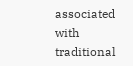associated with traditional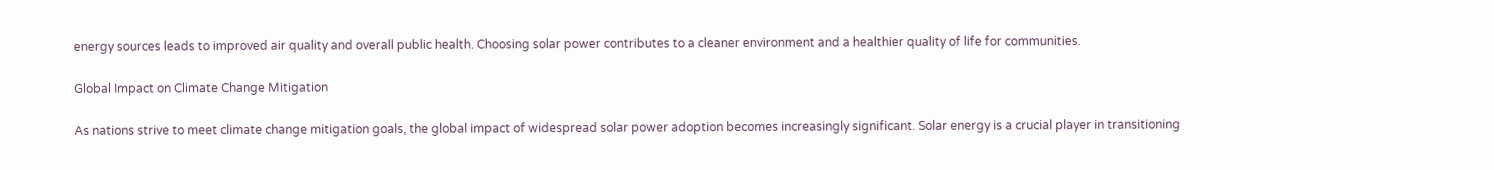energy sources leads to improved air quality and overall public health. Choosing solar power contributes to a cleaner environment and a healthier quality of life for communities.

Global Impact on Climate Change Mitigation

As nations strive to meet climate change mitigation goals, the global impact of widespread solar power adoption becomes increasingly significant. Solar energy is a crucial player in transitioning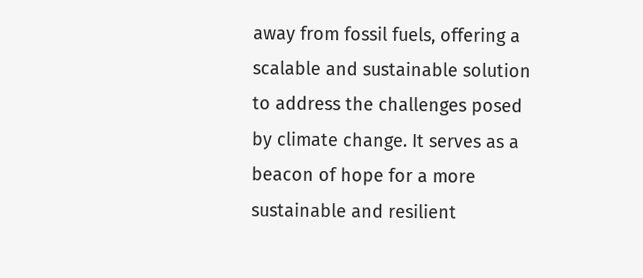away from fossil fuels, offering a scalable and sustainable solution to address the challenges posed by climate change. It serves as a beacon of hope for a more sustainable and resilient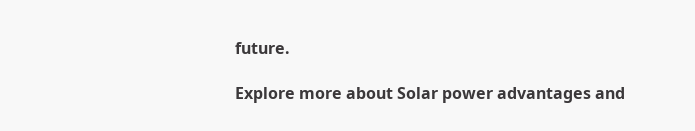future.

Explore more about Solar power advantages and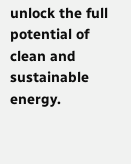unlock the full potential of clean and sustainable energy.